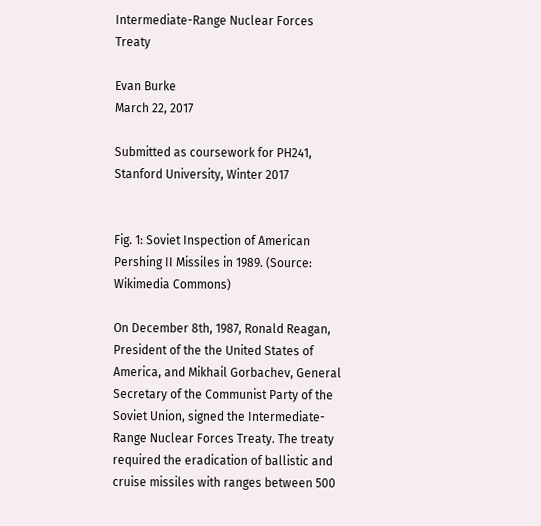Intermediate-Range Nuclear Forces Treaty

Evan Burke
March 22, 2017

Submitted as coursework for PH241, Stanford University, Winter 2017


Fig. 1: Soviet Inspection of American Pershing II Missiles in 1989. (Source: Wikimedia Commons)

On December 8th, 1987, Ronald Reagan, President of the the United States of America, and Mikhail Gorbachev, General Secretary of the Communist Party of the Soviet Union, signed the Intermediate-Range Nuclear Forces Treaty. The treaty required the eradication of ballistic and cruise missiles with ranges between 500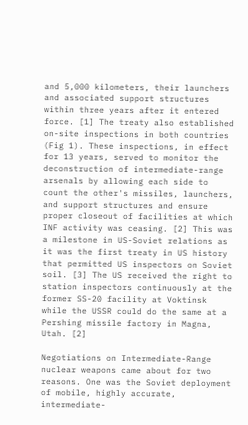and 5,000 kilometers, their launchers and associated support structures within three years after it entered force. [1] The treaty also established on-site inspections in both countries (Fig 1). These inspections, in effect for 13 years, served to monitor the deconstruction of intermediate-range arsenals by allowing each side to count the other's missiles, launchers, and support structures and ensure proper closeout of facilities at which INF activity was ceasing. [2] This was a milestone in US-Soviet relations as it was the first treaty in US history that permitted US inspectors on Soviet soil. [3] The US received the right to station inspectors continuously at the former SS-20 facility at Voktinsk while the USSR could do the same at a Pershing missile factory in Magna, Utah. [2]

Negotiations on Intermediate-Range nuclear weapons came about for two reasons. One was the Soviet deployment of mobile, highly accurate, intermediate-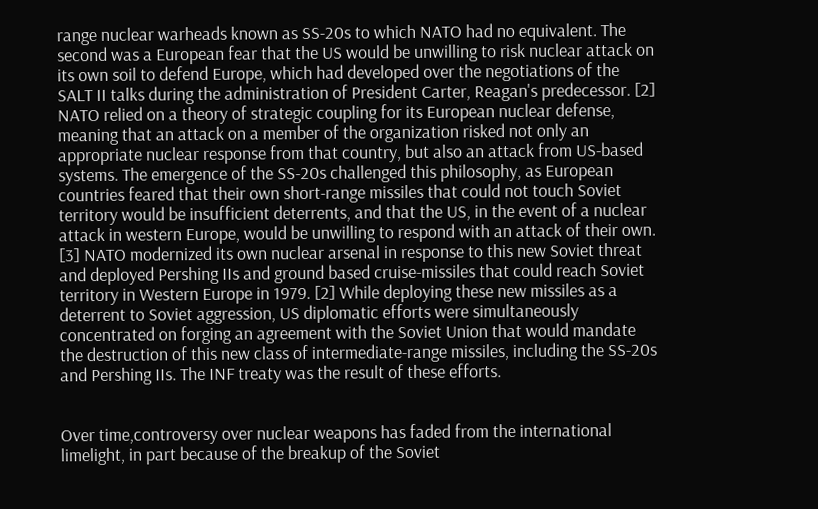range nuclear warheads known as SS-20s to which NATO had no equivalent. The second was a European fear that the US would be unwilling to risk nuclear attack on its own soil to defend Europe, which had developed over the negotiations of the SALT II talks during the administration of President Carter, Reagan's predecessor. [2] NATO relied on a theory of strategic coupling for its European nuclear defense, meaning that an attack on a member of the organization risked not only an appropriate nuclear response from that country, but also an attack from US-based systems. The emergence of the SS-20s challenged this philosophy, as European countries feared that their own short-range missiles that could not touch Soviet territory would be insufficient deterrents, and that the US, in the event of a nuclear attack in western Europe, would be unwilling to respond with an attack of their own. [3] NATO modernized its own nuclear arsenal in response to this new Soviet threat and deployed Pershing IIs and ground based cruise-missiles that could reach Soviet territory in Western Europe in 1979. [2] While deploying these new missiles as a deterrent to Soviet aggression, US diplomatic efforts were simultaneously concentrated on forging an agreement with the Soviet Union that would mandate the destruction of this new class of intermediate-range missiles, including the SS-20s and Pershing IIs. The INF treaty was the result of these efforts.


Over time,controversy over nuclear weapons has faded from the international limelight, in part because of the breakup of the Soviet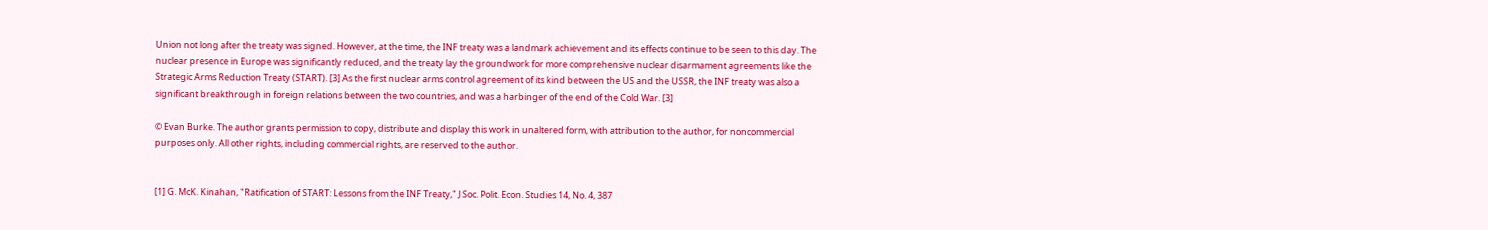Union not long after the treaty was signed. However, at the time, the INF treaty was a landmark achievement and its effects continue to be seen to this day. The nuclear presence in Europe was significantly reduced, and the treaty lay the groundwork for more comprehensive nuclear disarmament agreements like the Strategic Arms Reduction Treaty (START). [3] As the first nuclear arms control agreement of its kind between the US and the USSR, the INF treaty was also a significant breakthrough in foreign relations between the two countries, and was a harbinger of the end of the Cold War. [3]

© Evan Burke. The author grants permission to copy, distribute and display this work in unaltered form, with attribution to the author, for noncommercial purposes only. All other rights, including commercial rights, are reserved to the author.


[1] G. McK. Kinahan, "Ratification of START: Lessons from the INF Treaty," J Soc. Polit. Econ. Studies 14, No. 4, 387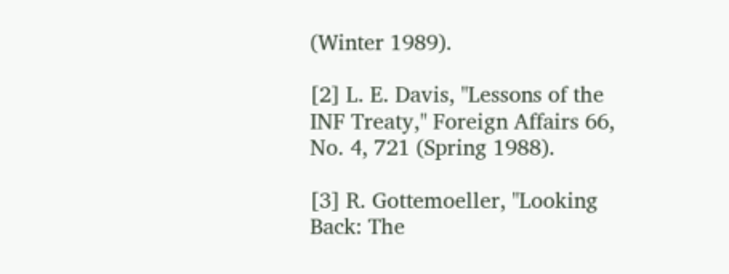(Winter 1989).

[2] L. E. Davis, "Lessons of the INF Treaty," Foreign Affairs 66, No. 4, 721 (Spring 1988).

[3] R. Gottemoeller, "Looking Back: The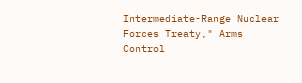Intermediate-Range Nuclear Forces Treaty," Arms Control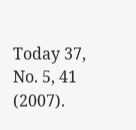Today 37, No. 5, 41 (2007).